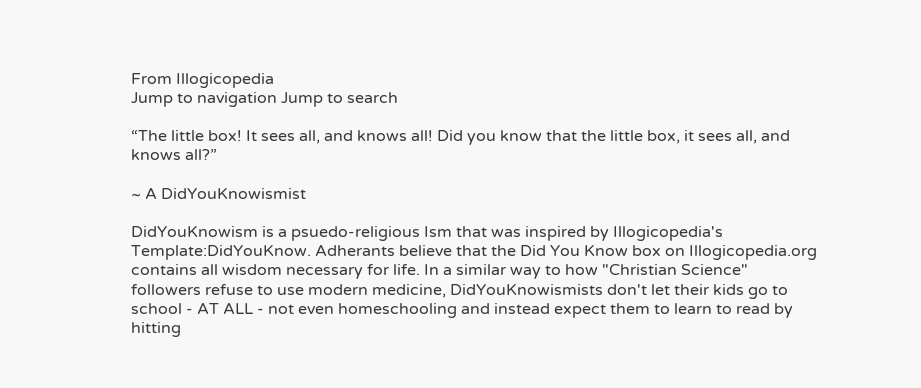From Illogicopedia
Jump to navigation Jump to search

“The little box! It sees all, and knows all! Did you know that the little box, it sees all, and knows all?”

~ A DidYouKnowismist

DidYouKnowism is a psuedo-religious Ism that was inspired by Illogicopedia's Template:DidYouKnow. Adherants believe that the Did You Know box on Illogicopedia.org contains all wisdom necessary for life. In a similar way to how "Christian Science" followers refuse to use modern medicine, DidYouKnowismists don't let their kids go to school - AT ALL - not even homeschooling and instead expect them to learn to read by hitting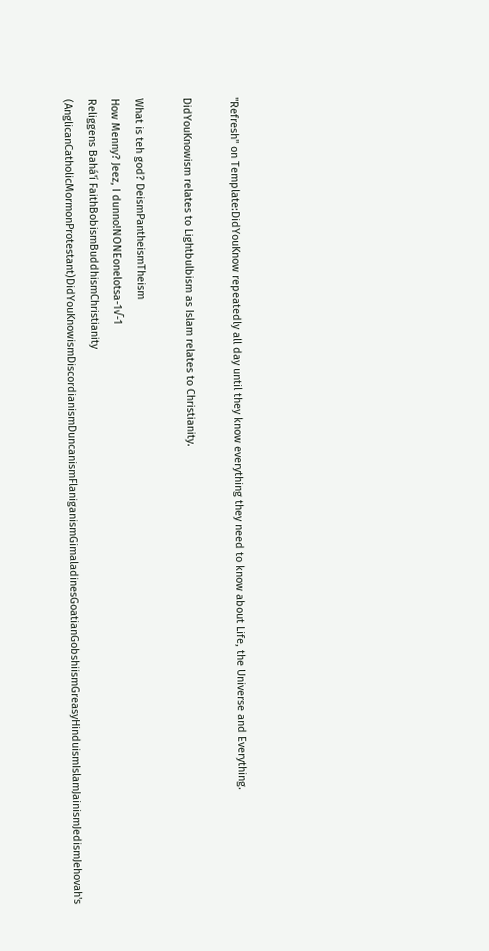"Refresh" on Template:DidYouKnow repeatedly all day until they know everything they need to know about Life, the Universe and Everything.

DidYouKnowism relates to Lightbulbism as Islam relates to Christianity.

What is teh god? DeismPantheismTheism
How Menny? Jeez, I dunno!NONEonelotsa-1√-1
Religgens Bahá'í FaithBobismBuddhismChristianity (AnglicanCatholicMormonProtestant)DidYouKnowismDiscordianismDuncanismFlaniganismGimaladinesGoatianGobshiismGreasyHinduismIslamJainismJedismJehovah's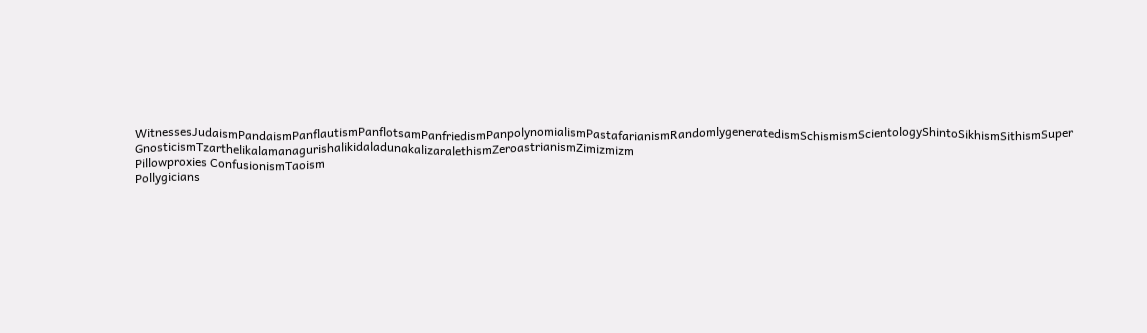WitnessesJudaismPandaismPanflautismPanflotsamPanfriedismPanpolynomialismPastafarianismRandomlygeneratedismSchismismScientologyShintoSikhismSithismSuper GnosticismTzarthelikalamanagurishalikidaladunakalizaralethismZeroastrianismZimizmizm
Pillowproxies ConfusionismTaoism
Pollygicians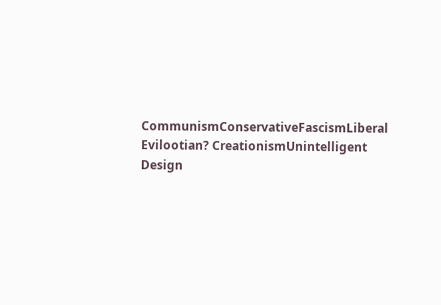CommunismConservativeFascismLiberal
Evilootian? CreationismUnintelligent Design